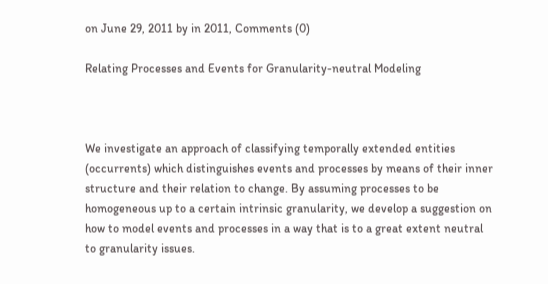on June 29, 2011 by in 2011, Comments (0)

Relating Processes and Events for Granularity-neutral Modeling



We investigate an approach of classifying temporally extended entities (occurrents) which distinguishes events and processes by means of their inner structure and their relation to change. By assuming processes to be homogeneous up to a certain intrinsic granularity, we develop a suggestion on how to model events and processes in a way that is to a great extent neutral to granularity issues.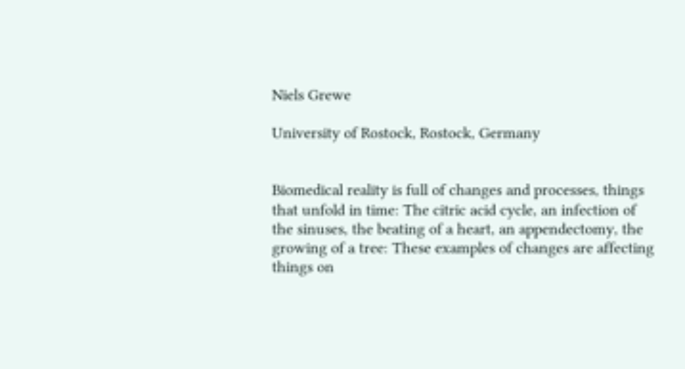Niels Grewe

University of Rostock, Rostock, Germany


Biomedical reality is full of changes and processes, things that unfold in time: The citric acid cycle, an infection of the sinuses, the beating of a heart, an appendectomy, the growing of a tree: These examples of changes are affecting things on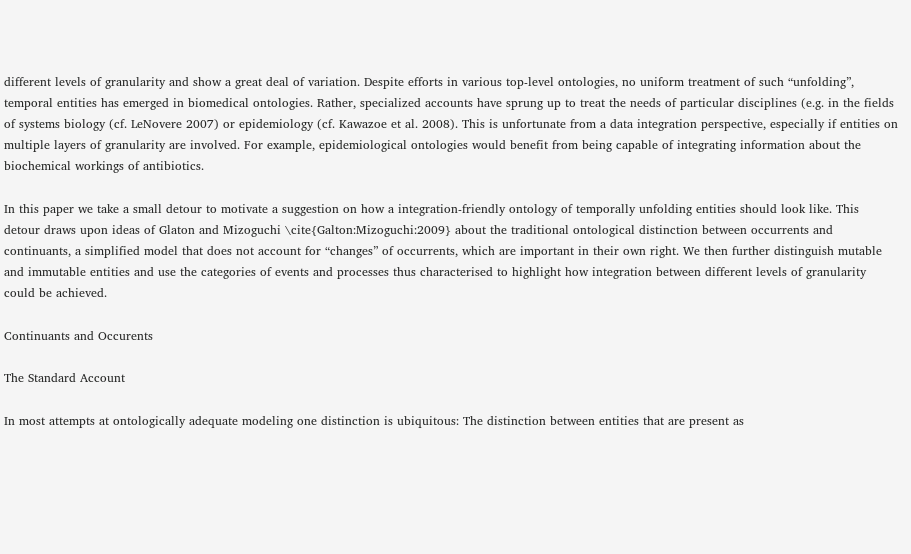different levels of granularity and show a great deal of variation. Despite efforts in various top-level ontologies, no uniform treatment of such “unfolding”, temporal entities has emerged in biomedical ontologies. Rather, specialized accounts have sprung up to treat the needs of particular disciplines (e.g. in the fields of systems biology (cf. LeNovere 2007) or epidemiology (cf. Kawazoe et al. 2008). This is unfortunate from a data integration perspective, especially if entities on multiple layers of granularity are involved. For example, epidemiological ontologies would benefit from being capable of integrating information about the biochemical workings of antibiotics.

In this paper we take a small detour to motivate a suggestion on how a integration-friendly ontology of temporally unfolding entities should look like. This detour draws upon ideas of Glaton and Mizoguchi \cite{Galton:Mizoguchi:2009} about the traditional ontological distinction between occurrents and continuants, a simplified model that does not account for “changes” of occurrents, which are important in their own right. We then further distinguish mutable and immutable entities and use the categories of events and processes thus characterised to highlight how integration between different levels of granularity could be achieved.

Continuants and Occurents

The Standard Account

In most attempts at ontologically adequate modeling one distinction is ubiquitous: The distinction between entities that are present as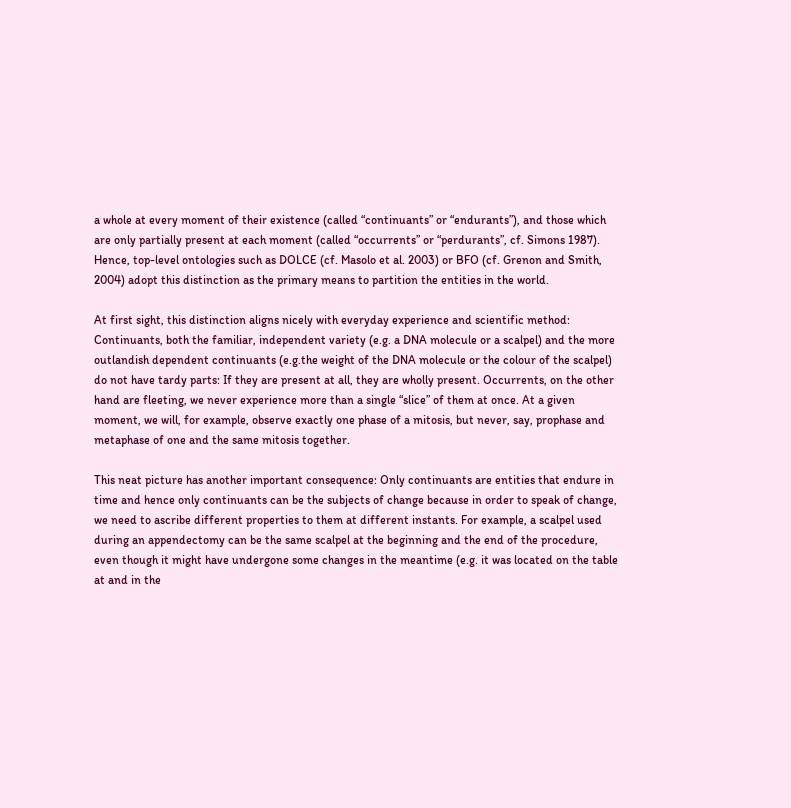a whole at every moment of their existence (called “continuants” or “endurants”), and those which are only partially present at each moment (called “occurrents” or “perdurants”, cf. Simons 1987). Hence, top-level ontologies such as DOLCE (cf. Masolo et al. 2003) or BFO (cf. Grenon and Smith, 2004) adopt this distinction as the primary means to partition the entities in the world.

At first sight, this distinction aligns nicely with everyday experience and scientific method: Continuants, both the familiar, independent variety (e.g. a DNA molecule or a scalpel) and the more outlandish dependent continuants (e.g.the weight of the DNA molecule or the colour of the scalpel) do not have tardy parts: If they are present at all, they are wholly present. Occurrents, on the other hand are fleeting, we never experience more than a single “slice” of them at once. At a given moment, we will, for example, observe exactly one phase of a mitosis, but never, say, prophase and metaphase of one and the same mitosis together.

This neat picture has another important consequence: Only continuants are entities that endure in time and hence only continuants can be the subjects of change because in order to speak of change, we need to ascribe different properties to them at different instants. For example, a scalpel used during an appendectomy can be the same scalpel at the beginning and the end of the procedure, even though it might have undergone some changes in the meantime (e.g. it was located on the table at and in the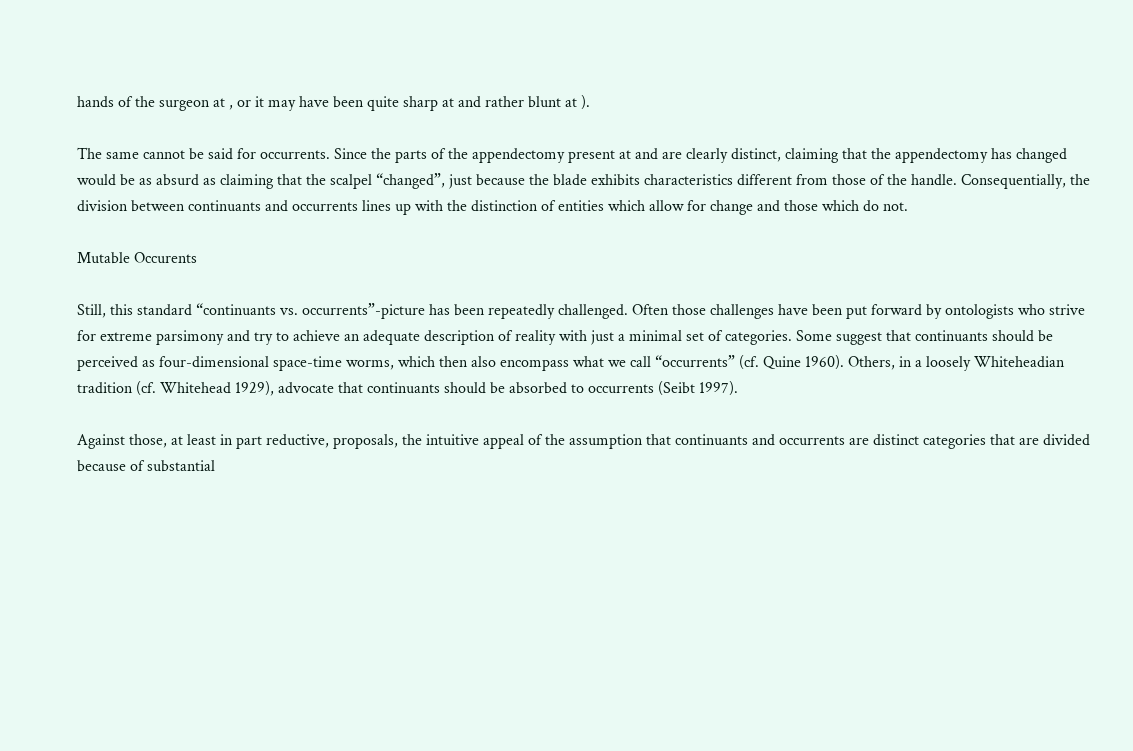hands of the surgeon at , or it may have been quite sharp at and rather blunt at ).

The same cannot be said for occurrents. Since the parts of the appendectomy present at and are clearly distinct, claiming that the appendectomy has changed would be as absurd as claiming that the scalpel “changed”, just because the blade exhibits characteristics different from those of the handle. Consequentially, the division between continuants and occurrents lines up with the distinction of entities which allow for change and those which do not.

Mutable Occurents

Still, this standard “continuants vs. occurrents”-picture has been repeatedly challenged. Often those challenges have been put forward by ontologists who strive for extreme parsimony and try to achieve an adequate description of reality with just a minimal set of categories. Some suggest that continuants should be perceived as four-dimensional space-time worms, which then also encompass what we call “occurrents” (cf. Quine 1960). Others, in a loosely Whiteheadian tradition (cf. Whitehead 1929), advocate that continuants should be absorbed to occurrents (Seibt 1997).

Against those, at least in part reductive, proposals, the intuitive appeal of the assumption that continuants and occurrents are distinct categories that are divided because of substantial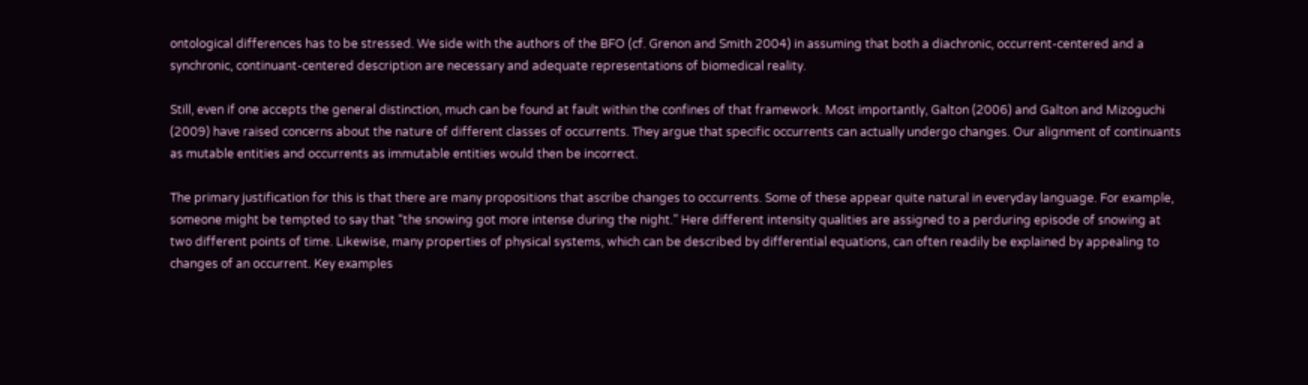ontological differences has to be stressed. We side with the authors of the BFO (cf. Grenon and Smith 2004) in assuming that both a diachronic, occurrent-centered and a synchronic, continuant-centered description are necessary and adequate representations of biomedical reality.

Still, even if one accepts the general distinction, much can be found at fault within the confines of that framework. Most importantly, Galton (2006) and Galton and Mizoguchi (2009) have raised concerns about the nature of different classes of occurrents. They argue that specific occurrents can actually undergo changes. Our alignment of continuants as mutable entities and occurrents as immutable entities would then be incorrect.

The primary justification for this is that there are many propositions that ascribe changes to occurrents. Some of these appear quite natural in everyday language. For example, someone might be tempted to say that “the snowing got more intense during the night.” Here different intensity qualities are assigned to a perduring episode of snowing at two different points of time. Likewise, many properties of physical systems, which can be described by differential equations, can often readily be explained by appealing to changes of an occurrent. Key examples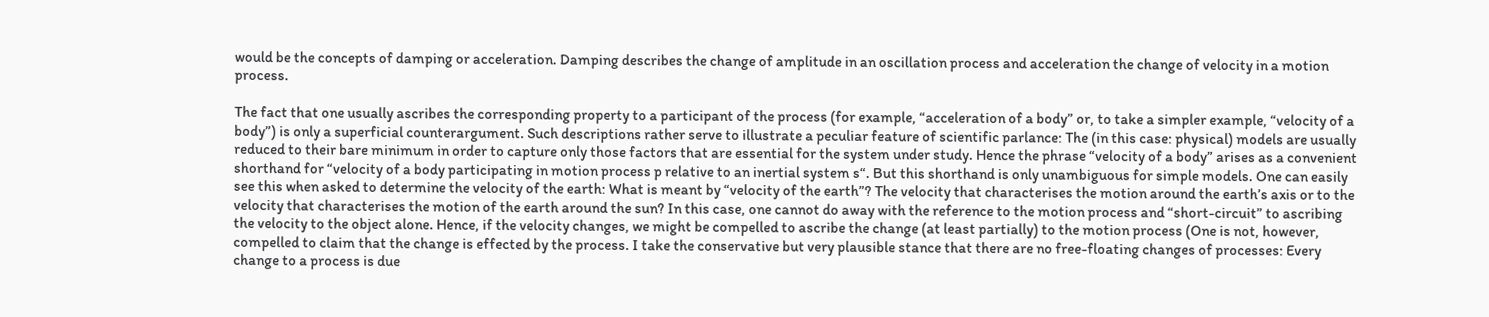would be the concepts of damping or acceleration. Damping describes the change of amplitude in an oscillation process and acceleration the change of velocity in a motion process.

The fact that one usually ascribes the corresponding property to a participant of the process (for example, “acceleration of a body” or, to take a simpler example, “velocity of a body”) is only a superficial counterargument. Such descriptions rather serve to illustrate a peculiar feature of scientific parlance: The (in this case: physical) models are usually reduced to their bare minimum in order to capture only those factors that are essential for the system under study. Hence the phrase “velocity of a body” arises as a convenient shorthand for “velocity of a body participating in motion process p relative to an inertial system s“. But this shorthand is only unambiguous for simple models. One can easily see this when asked to determine the velocity of the earth: What is meant by “velocity of the earth”? The velocity that characterises the motion around the earth’s axis or to the velocity that characterises the motion of the earth around the sun? In this case, one cannot do away with the reference to the motion process and “short-circuit” to ascribing the velocity to the object alone. Hence, if the velocity changes, we might be compelled to ascribe the change (at least partially) to the motion process (One is not, however, compelled to claim that the change is effected by the process. I take the conservative but very plausible stance that there are no free-floating changes of processes: Every change to a process is due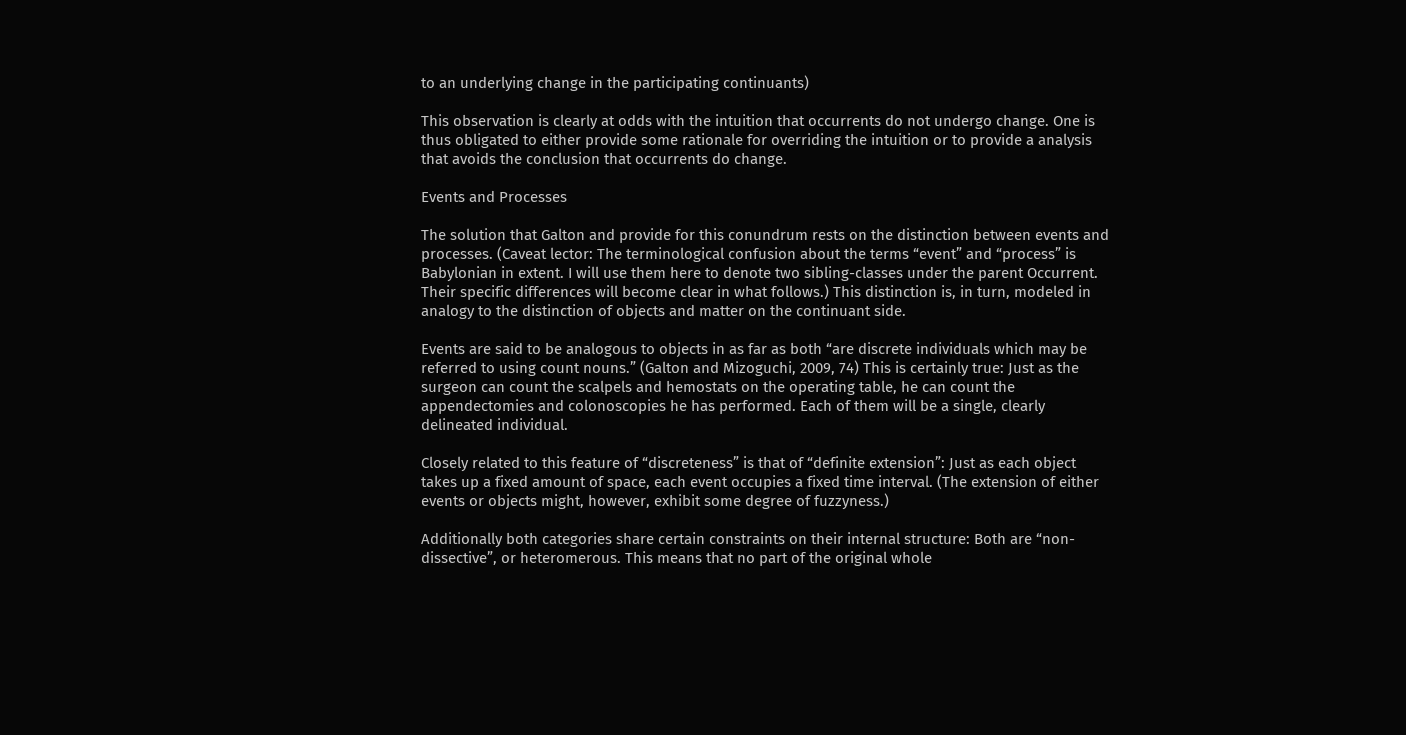to an underlying change in the participating continuants)

This observation is clearly at odds with the intuition that occurrents do not undergo change. One is thus obligated to either provide some rationale for overriding the intuition or to provide a analysis that avoids the conclusion that occurrents do change.

Events and Processes

The solution that Galton and provide for this conundrum rests on the distinction between events and processes. (Caveat lector: The terminological confusion about the terms “event” and “process” is Babylonian in extent. I will use them here to denote two sibling-classes under the parent Occurrent. Their specific differences will become clear in what follows.) This distinction is, in turn, modeled in analogy to the distinction of objects and matter on the continuant side.

Events are said to be analogous to objects in as far as both “are discrete individuals which may be referred to using count nouns.” (Galton and Mizoguchi, 2009, 74) This is certainly true: Just as the surgeon can count the scalpels and hemostats on the operating table, he can count the appendectomies and colonoscopies he has performed. Each of them will be a single, clearly delineated individual.

Closely related to this feature of “discreteness” is that of “definite extension”: Just as each object takes up a fixed amount of space, each event occupies a fixed time interval. (The extension of either events or objects might, however, exhibit some degree of fuzzyness.)

Additionally both categories share certain constraints on their internal structure: Both are “non-dissective”, or heteromerous. This means that no part of the original whole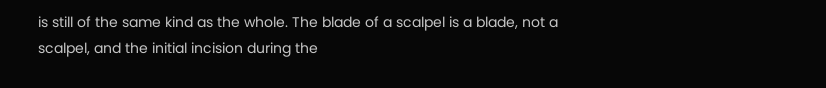is still of the same kind as the whole. The blade of a scalpel is a blade, not a scalpel, and the initial incision during the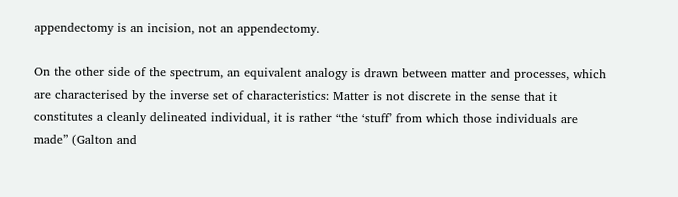appendectomy is an incision, not an appendectomy.

On the other side of the spectrum, an equivalent analogy is drawn between matter and processes, which are characterised by the inverse set of characteristics: Matter is not discrete in the sense that it constitutes a cleanly delineated individual, it is rather “the ‘stuff’ from which those individuals are made” (Galton and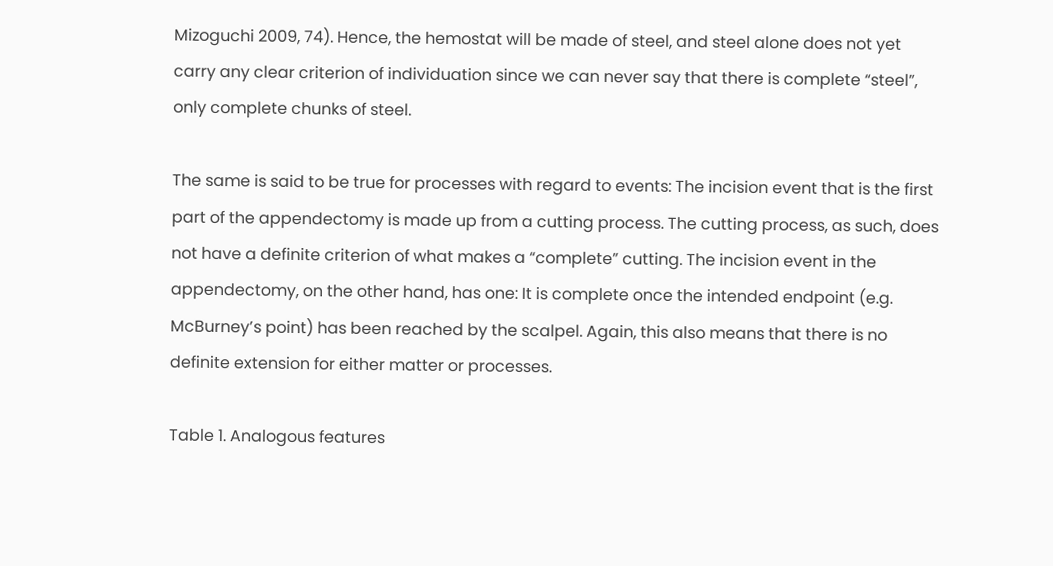Mizoguchi 2009, 74). Hence, the hemostat will be made of steel, and steel alone does not yet carry any clear criterion of individuation since we can never say that there is complete “steel”, only complete chunks of steel.

The same is said to be true for processes with regard to events: The incision event that is the first part of the appendectomy is made up from a cutting process. The cutting process, as such, does not have a definite criterion of what makes a “complete” cutting. The incision event in the appendectomy, on the other hand, has one: It is complete once the intended endpoint (e.g. McBurney’s point) has been reached by the scalpel. Again, this also means that there is no definite extension for either matter or processes.

Table 1. Analogous features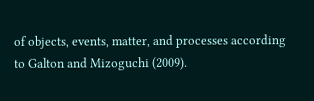of objects, events, matter, and processes according to Galton and Mizoguchi (2009).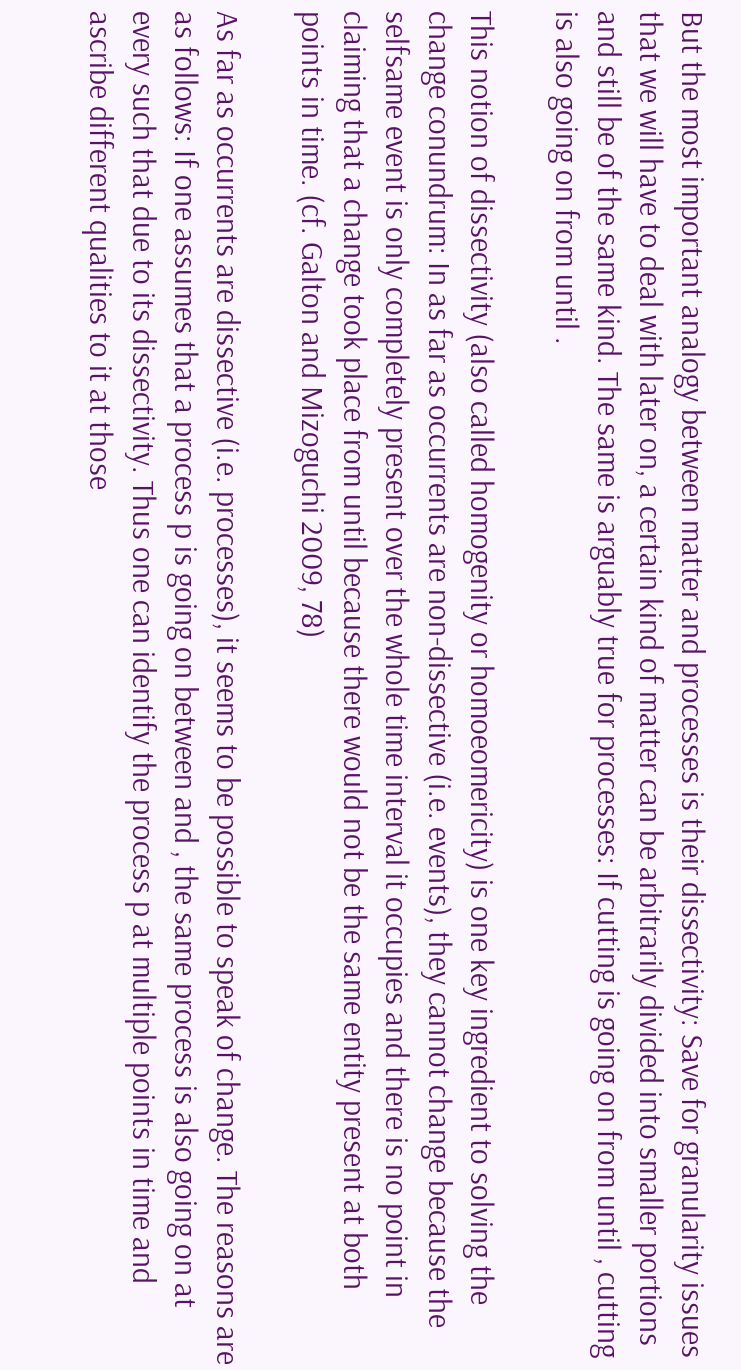But the most important analogy between matter and processes is their dissectivity: Save for granularity issues that we will have to deal with later on, a certain kind of matter can be arbitrarily divided into smaller portions and still be of the same kind. The same is arguably true for processes: If cutting is going on from until , cutting is also going on from until .

This notion of dissectivity (also called homogenity or homoeomericity) is one key ingredient to solving the change conundrum: In as far as occurrents are non-dissective (i.e. events), they cannot change because the selfsame event is only completely present over the whole time interval it occupies and there is no point in claiming that a change took place from until because there would not be the same entity present at both points in time. (cf. Galton and Mizoguchi 2009, 78)

As far as occurrents are dissective (i.e. processes), it seems to be possible to speak of change. The reasons are as follows: If one assumes that a process p is going on between and , the same process is also going on at every such that due to its dissectivity. Thus one can identify the process p at multiple points in time and ascribe different qualities to it at those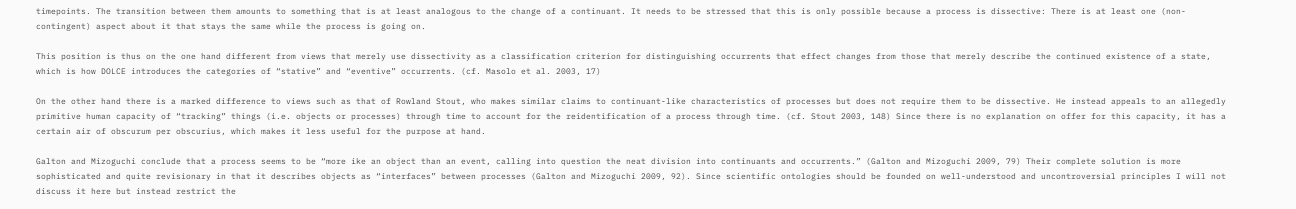timepoints. The transition between them amounts to something that is at least analogous to the change of a continuant. It needs to be stressed that this is only possible because a process is dissective: There is at least one (non-contingent) aspect about it that stays the same while the process is going on.

This position is thus on the one hand different from views that merely use dissectivity as a classification criterion for distinguishing occurrents that effect changes from those that merely describe the continued existence of a state, which is how DOLCE introduces the categories of “stative” and “eventive” occurrents. (cf. Masolo et al. 2003, 17)

On the other hand there is a marked difference to views such as that of Rowland Stout, who makes similar claims to continuant-like characteristics of processes but does not require them to be dissective. He instead appeals to an allegedly primitive human capacity of “tracking” things (i.e. objects or processes) through time to account for the reidentification of a process through time. (cf. Stout 2003, 148) Since there is no explanation on offer for this capacity, it has a certain air of obscurum per obscurius, which makes it less useful for the purpose at hand.

Galton and Mizoguchi conclude that a process seems to be “more ike an object than an event, calling into question the neat division into continuants and occurrents.” (Galton and Mizoguchi 2009, 79) Their complete solution is more sophisticated and quite revisionary in that it describes objects as “interfaces” between processes (Galton and Mizoguchi 2009, 92). Since scientific ontologies should be founded on well-understood and uncontroversial principles I will not discuss it here but instead restrict the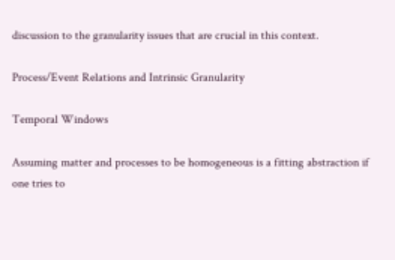discussion to the granularity issues that are crucial in this context.

Process/Event Relations and Intrinsic Granularity

Temporal Windows

Assuming matter and processes to be homogeneous is a fitting abstraction if one tries to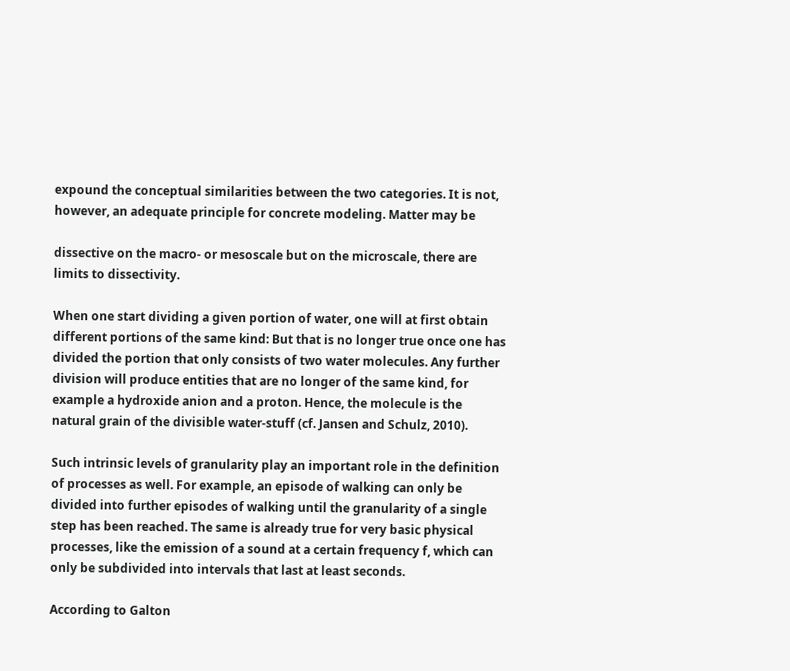expound the conceptual similarities between the two categories. It is not, however, an adequate principle for concrete modeling. Matter may be

dissective on the macro- or mesoscale but on the microscale, there are limits to dissectivity.

When one start dividing a given portion of water, one will at first obtain different portions of the same kind: But that is no longer true once one has divided the portion that only consists of two water molecules. Any further division will produce entities that are no longer of the same kind, for example a hydroxide anion and a proton. Hence, the molecule is the natural grain of the divisible water-stuff (cf. Jansen and Schulz, 2010).

Such intrinsic levels of granularity play an important role in the definition of processes as well. For example, an episode of walking can only be divided into further episodes of walking until the granularity of a single step has been reached. The same is already true for very basic physical processes, like the emission of a sound at a certain frequency f, which can only be subdivided into intervals that last at least seconds.

According to Galton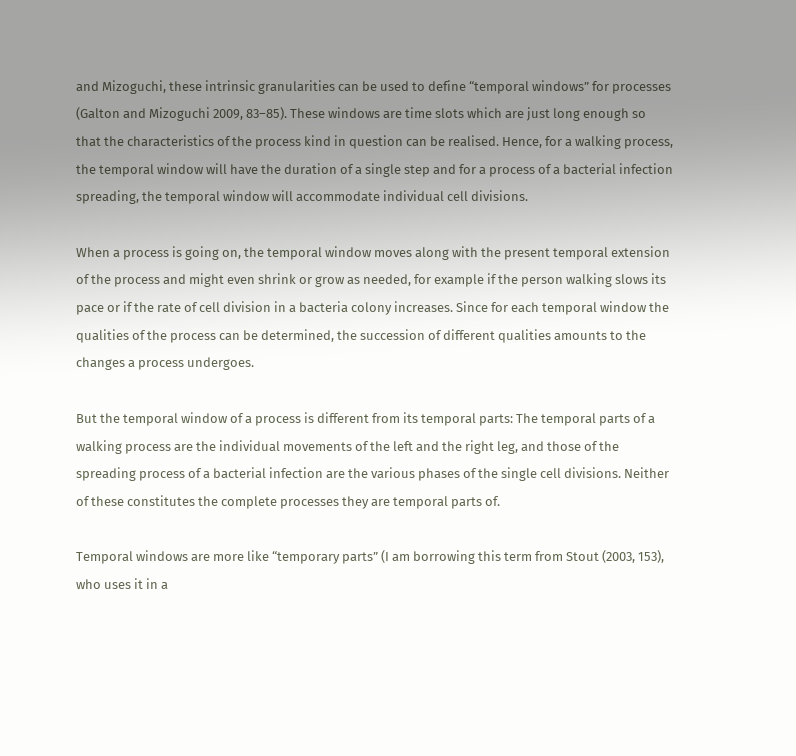and Mizoguchi, these intrinsic granularities can be used to define “temporal windows” for processes (Galton and Mizoguchi 2009, 83–85). These windows are time slots which are just long enough so that the characteristics of the process kind in question can be realised. Hence, for a walking process, the temporal window will have the duration of a single step and for a process of a bacterial infection spreading, the temporal window will accommodate individual cell divisions.

When a process is going on, the temporal window moves along with the present temporal extension of the process and might even shrink or grow as needed, for example if the person walking slows its pace or if the rate of cell division in a bacteria colony increases. Since for each temporal window the qualities of the process can be determined, the succession of different qualities amounts to the changes a process undergoes.

But the temporal window of a process is different from its temporal parts: The temporal parts of a walking process are the individual movements of the left and the right leg, and those of the spreading process of a bacterial infection are the various phases of the single cell divisions. Neither of these constitutes the complete processes they are temporal parts of.

Temporal windows are more like “temporary parts” (I am borrowing this term from Stout (2003, 153), who uses it in a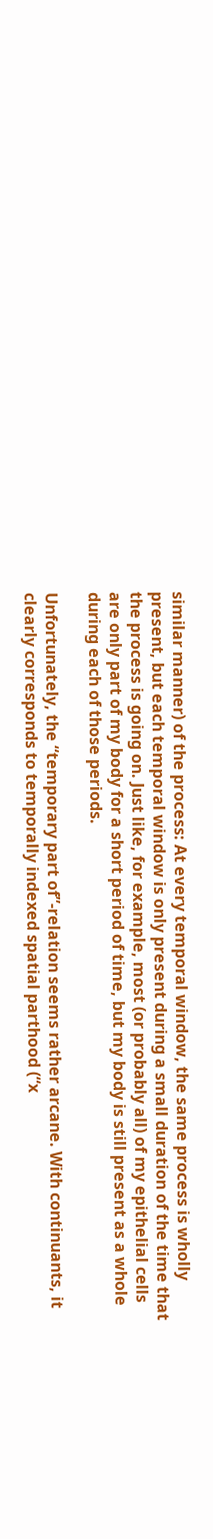similar manner) of the process: At every temporal window, the same process is wholly present, but each temporal window is only present during a small duration of the time that the process is going on. Just like, for example, most (or probably all) of my epithelial cells are only part of my body for a short period of time, but my body is still present as a whole during each of those periods.

Unfortunately, the “temporary part of”-relation seems rather arcane. With continuants, it clearly corresponds to temporally indexed spatial parthood (“x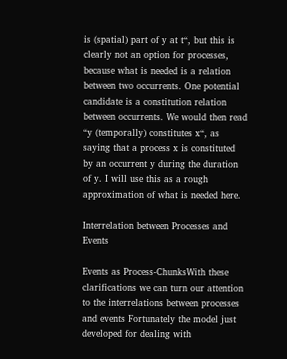is (spatial) part of y at t“, but this is clearly not an option for processes, because what is needed is a relation between two occurrents. One potential candidate is a constitution relation between occurrents. We would then read “y (temporally) constitutes x“, as saying that a process x is constituted by an occurrent y during the duration of y. I will use this as a rough approximation of what is needed here.

Interrelation between Processes and Events

Events as Process-ChunksWith these clarifications we can turn our attention to the interrelations between processes and events Fortunately the model just developed for dealing with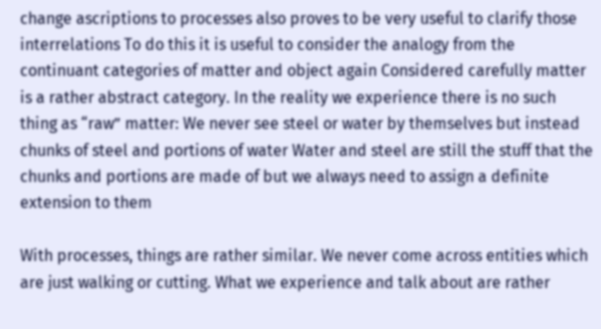change ascriptions to processes also proves to be very useful to clarify those interrelations To do this it is useful to consider the analogy from the continuant categories of matter and object again Considered carefully matter is a rather abstract category. In the reality we experience there is no such thing as “raw” matter: We never see steel or water by themselves but instead chunks of steel and portions of water Water and steel are still the stuff that the chunks and portions are made of but we always need to assign a definite extension to them

With processes, things are rather similar. We never come across entities which are just walking or cutting. What we experience and talk about are rather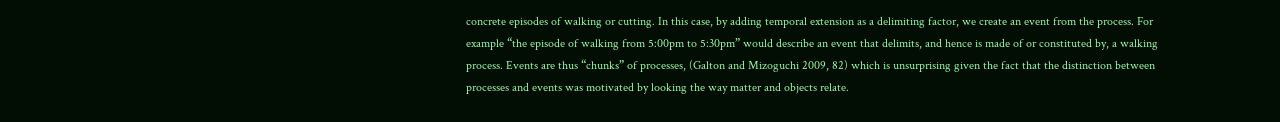concrete episodes of walking or cutting. In this case, by adding temporal extension as a delimiting factor, we create an event from the process. For example “the episode of walking from 5:00pm to 5:30pm” would describe an event that delimits, and hence is made of or constituted by, a walking process. Events are thus “chunks” of processes, (Galton and Mizoguchi 2009, 82) which is unsurprising given the fact that the distinction between processes and events was motivated by looking the way matter and objects relate.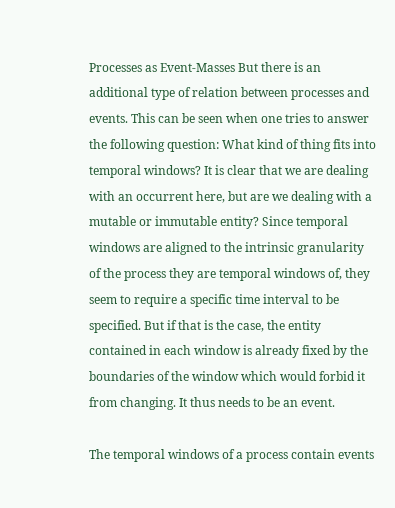Processes as Event-Masses But there is an additional type of relation between processes and events. This can be seen when one tries to answer the following question: What kind of thing fits into temporal windows? It is clear that we are dealing with an occurrent here, but are we dealing with a mutable or immutable entity? Since temporal windows are aligned to the intrinsic granularity of the process they are temporal windows of, they seem to require a specific time interval to be specified. But if that is the case, the entity contained in each window is already fixed by the boundaries of the window which would forbid it from changing. It thus needs to be an event.

The temporal windows of a process contain events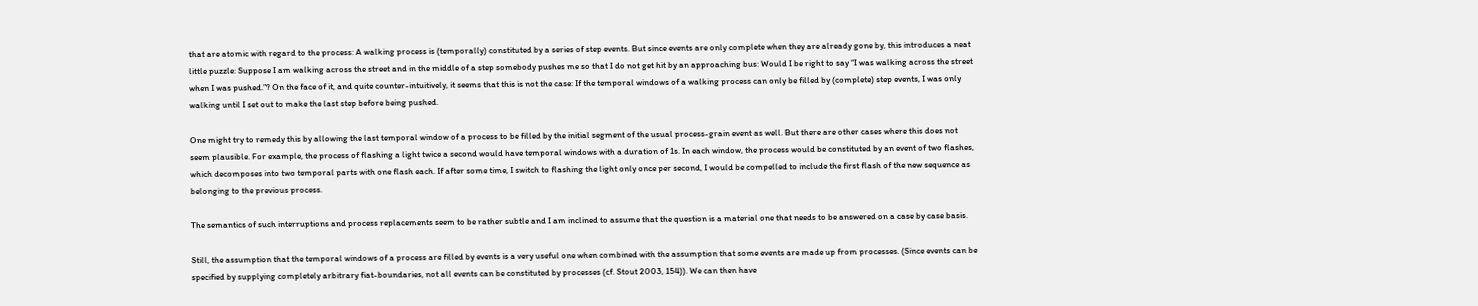that are atomic with regard to the process: A walking process is (temporally) constituted by a series of step events. But since events are only complete when they are already gone by, this introduces a neat little puzzle: Suppose I am walking across the street and in the middle of a step somebody pushes me so that I do not get hit by an approaching bus: Would I be right to say “I was walking across the street when I was pushed.”? On the face of it, and quite counter-intuitively, it seems that this is not the case: If the temporal windows of a walking process can only be filled by (complete) step events, I was only walking until I set out to make the last step before being pushed.

One might try to remedy this by allowing the last temporal window of a process to be filled by the initial segment of the usual process-grain event as well. But there are other cases where this does not seem plausible. For example, the process of flashing a light twice a second would have temporal windows with a duration of 1s. In each window, the process would be constituted by an event of two flashes, which decomposes into two temporal parts with one flash each. If after some time, I switch to flashing the light only once per second, I would be compelled to include the first flash of the new sequence as belonging to the previous process.

The semantics of such interruptions and process replacements seem to be rather subtle and I am inclined to assume that the question is a material one that needs to be answered on a case by case basis.

Still, the assumption that the temporal windows of a process are filled by events is a very useful one when combined with the assumption that some events are made up from processes. (Since events can be specified by supplying completely arbitrary fiat-boundaries, not all events can be constituted by processes (cf. Stout 2003, 154)). We can then have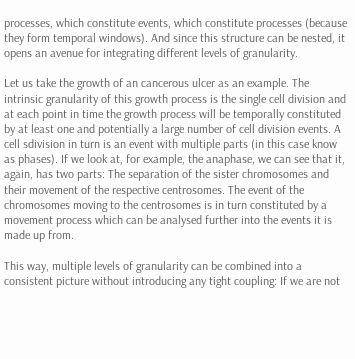processes, which constitute events, which constitute processes (because they form temporal windows). And since this structure can be nested, it opens an avenue for integrating different levels of granularity.

Let us take the growth of an cancerous ulcer as an example. The intrinsic granularity of this growth process is the single cell division and at each point in time the growth process will be temporally constituted by at least one and potentially a large number of cell division events. A cell sdivision in turn is an event with multiple parts (in this case know as phases). If we look at, for example, the anaphase, we can see that it, again, has two parts: The separation of the sister chromosomes and their movement of the respective centrosomes. The event of the chromosomes moving to the centrosomes is in turn constituted by a movement process which can be analysed further into the events it is made up from.

This way, multiple levels of granularity can be combined into a consistent picture without introducing any tight coupling: If we are not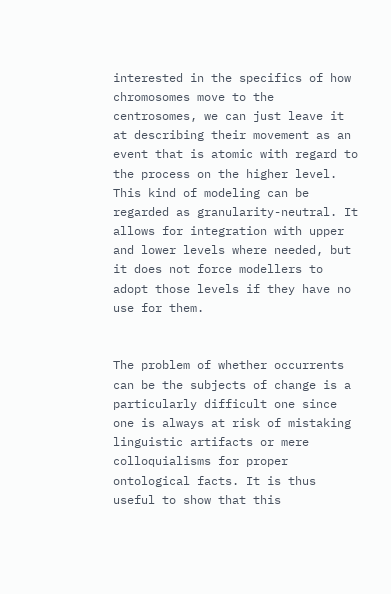interested in the specifics of how chromosomes move to the centrosomes, we can just leave it at describing their movement as an event that is atomic with regard to the process on the higher level. This kind of modeling can be regarded as granularity-neutral. It allows for integration with upper and lower levels where needed, but it does not force modellers to adopt those levels if they have no use for them.


The problem of whether occurrents can be the subjects of change is a particularly difficult one since one is always at risk of mistaking linguistic artifacts or mere colloquialisms for proper ontological facts. It is thus useful to show that this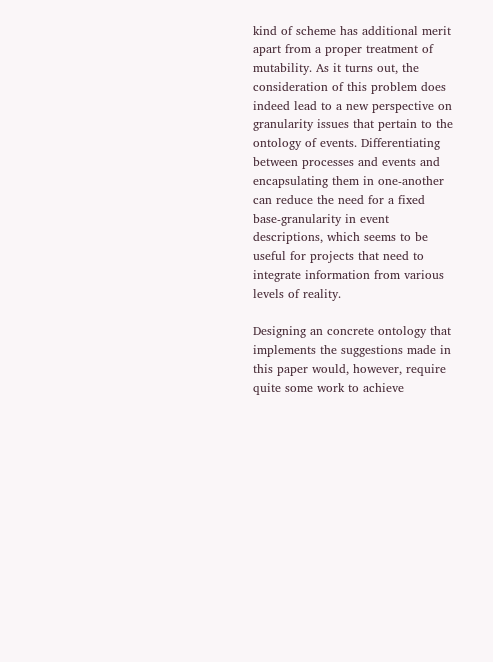kind of scheme has additional merit apart from a proper treatment of mutability. As it turns out, the consideration of this problem does indeed lead to a new perspective on granularity issues that pertain to the ontology of events. Differentiating between processes and events and encapsulating them in one-another can reduce the need for a fixed base-granularity in event descriptions, which seems to be useful for projects that need to integrate information from various levels of reality.

Designing an concrete ontology that implements the suggestions made in this paper would, however, require quite some work to achieve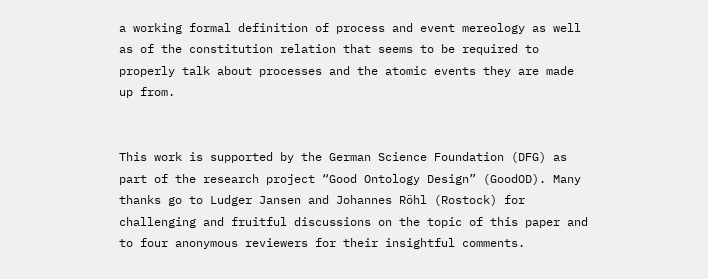a working formal definition of process and event mereology as well as of the constitution relation that seems to be required to properly talk about processes and the atomic events they are made up from.


This work is supported by the German Science Foundation (DFG) as part of the research project “Good Ontology Design” (GoodOD). Many thanks go to Ludger Jansen and Johannes Röhl (Rostock) for challenging and fruitful discussions on the topic of this paper and to four anonymous reviewers for their insightful comments.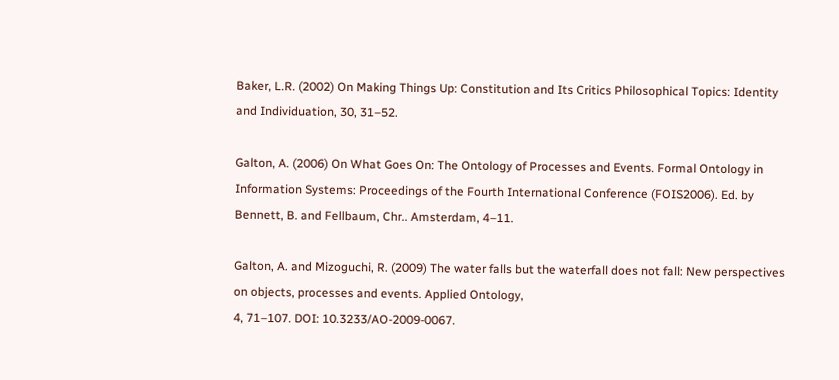Baker, L.R. (2002) On Making Things Up: Constitution and Its Critics Philosophical Topics: Identity and Individuation, 30, 31–52.

Galton, A. (2006) On What Goes On: The Ontology of Processes and Events. Formal Ontology in Information Systems: Proceedings of the Fourth International Conference (FOIS2006). Ed. by Bennett, B. and Fellbaum, Chr.. Amsterdam, 4–11.

Galton, A. and Mizoguchi, R. (2009) The water falls but the waterfall does not fall: New perspectives on objects, processes and events. Applied Ontology,
4, 71–107. DOI: 10.3233/AO-2009-0067.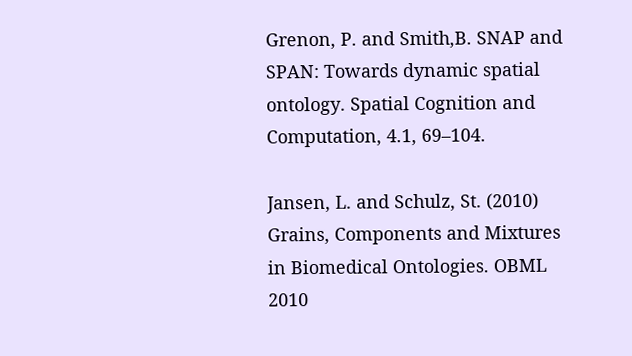Grenon, P. and Smith,B. SNAP and SPAN: Towards dynamic spatial ontology. Spatial Cognition and Computation, 4.1, 69–104.

Jansen, L. and Schulz, St. (2010) Grains, Components and Mixtures in Biomedical Ontologies. OBML 2010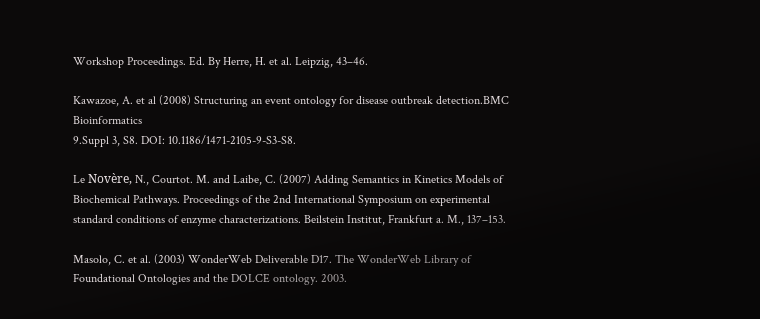Workshop Proceedings. Ed. By Herre, H. et al. Leipzig, 43–46.

Kawazoe, A. et al (2008) Structuring an event ontology for disease outbreak detection.BMC Bioinformatics
9.Suppl 3, S8. DOI: 10.1186/1471-2105-9-S3-S8.

Le Novère, N., Courtot. M. and Laibe, C. (2007) Adding Semantics in Kinetics Models of Biochemical Pathways. Proceedings of the 2nd International Symposium on experimental standard conditions of enzyme characterizations. Beilstein Institut, Frankfurt a. M., 137–153.

Masolo, C. et al. (2003) WonderWeb Deliverable D17. The WonderWeb Library of Foundational Ontologies and the DOLCE ontology. 2003.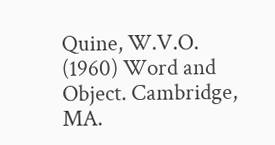Quine, W.V.O. (1960) Word and Object. Cambridge, MA.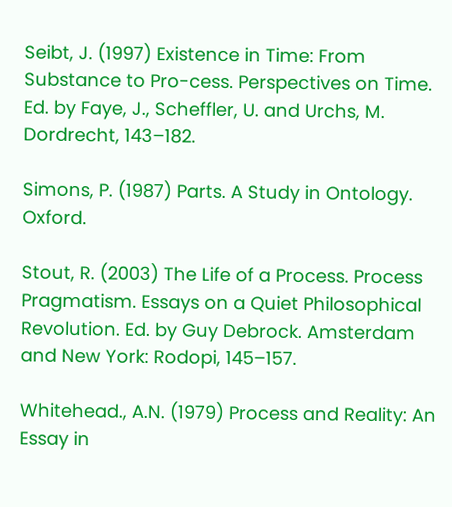Seibt, J. (1997) Existence in Time: From Substance to Pro-cess. Perspectives on Time. Ed. by Faye, J., Scheffler, U. and Urchs, M. Dordrecht, 143–182.

Simons, P. (1987) Parts. A Study in Ontology. Oxford.

Stout, R. (2003) The Life of a Process. Process Pragmatism. Essays on a Quiet Philosophical Revolution. Ed. by Guy Debrock. Amsterdam and New York: Rodopi, 145–157.

Whitehead., A.N. (1979) Process and Reality: An Essay in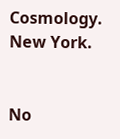Cosmology. New York.


No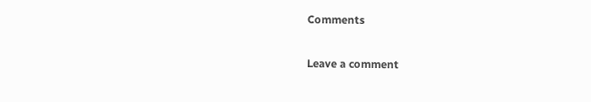Comments

Leave a comment